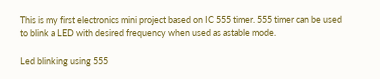This is my first electronics mini project based on IC 555 timer. 555 timer can be used to blink a LED with desired frequency when used as astable mode.

Led blinking using 555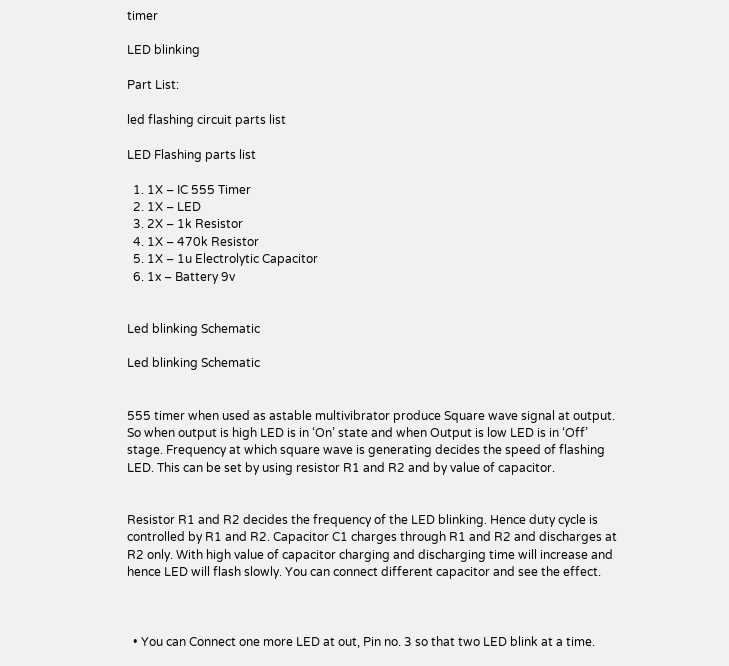timer

LED blinking

Part List:

led flashing circuit parts list

LED Flashing parts list

  1. 1X – IC 555 Timer
  2. 1X – LED
  3. 2X – 1k Resistor
  4. 1X – 470k Resistor
  5. 1X – 1u Electrolytic Capacitor
  6. 1x – Battery 9v


Led blinking Schematic

Led blinking Schematic


555 timer when used as astable multivibrator produce Square wave signal at output. So when output is high LED is in ‘On’ state and when Output is low LED is in ‘Off’ stage. Frequency at which square wave is generating decides the speed of flashing LED. This can be set by using resistor R1 and R2 and by value of capacitor.


Resistor R1 and R2 decides the frequency of the LED blinking. Hence duty cycle is controlled by R1 and R2. Capacitor C1 charges through R1 and R2 and discharges at R2 only. With high value of capacitor charging and discharging time will increase and hence LED will flash slowly. You can connect different capacitor and see the effect.



  • You can Connect one more LED at out, Pin no. 3 so that two LED blink at a time.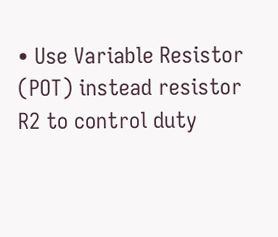• Use Variable Resistor (POT) instead resistor R2 to control duty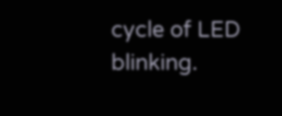cycle of LED blinking.